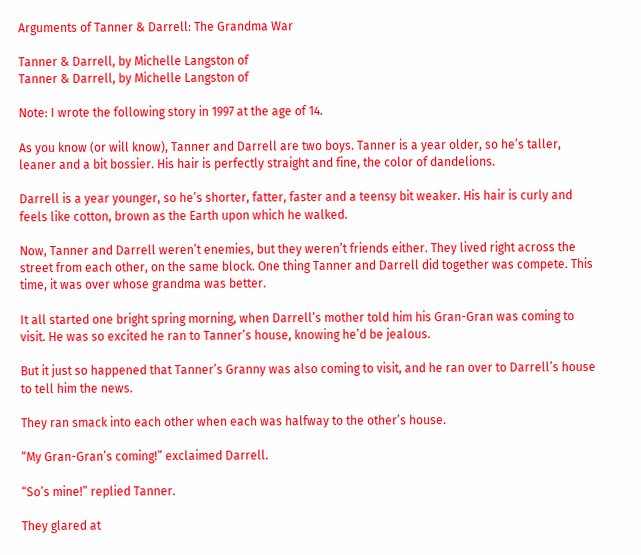Arguments of Tanner & Darrell: The Grandma War

Tanner & Darrell, by Michelle Langston of
Tanner & Darrell, by Michelle Langston of

Note: I wrote the following story in 1997 at the age of 14.

As you know (or will know), Tanner and Darrell are two boys. Tanner is a year older, so he’s taller, leaner and a bit bossier. His hair is perfectly straight and fine, the color of dandelions.

Darrell is a year younger, so he’s shorter, fatter, faster and a teensy bit weaker. His hair is curly and feels like cotton, brown as the Earth upon which he walked.

Now, Tanner and Darrell weren’t enemies, but they weren’t friends either. They lived right across the street from each other, on the same block. One thing Tanner and Darrell did together was compete. This time, it was over whose grandma was better.

It all started one bright spring morning, when Darrell’s mother told him his Gran-Gran was coming to visit. He was so excited he ran to Tanner’s house, knowing he’d be jealous.

But it just so happened that Tanner’s Granny was also coming to visit, and he ran over to Darrell’s house to tell him the news.

They ran smack into each other when each was halfway to the other’s house.

“My Gran-Gran’s coming!” exclaimed Darrell.

“So’s mine!” replied Tanner.

They glared at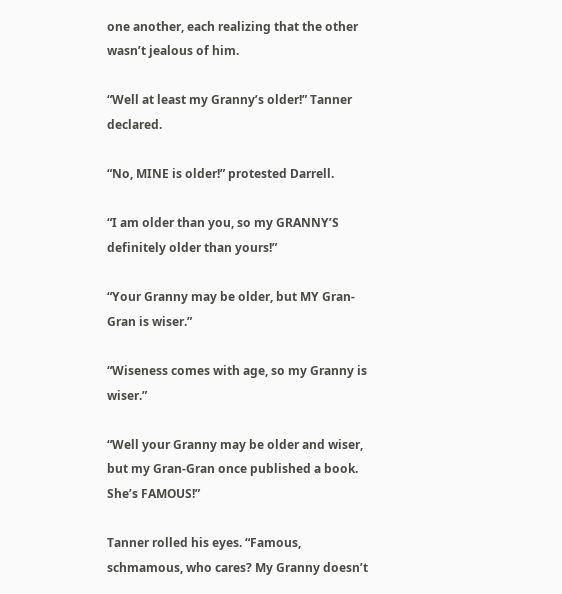one another, each realizing that the other wasn’t jealous of him.

“Well at least my Granny’s older!” Tanner declared.

“No, MINE is older!” protested Darrell.

“I am older than you, so my GRANNY’S definitely older than yours!”

“Your Granny may be older, but MY Gran-Gran is wiser.”

“Wiseness comes with age, so my Granny is wiser.”

“Well your Granny may be older and wiser, but my Gran-Gran once published a book. She’s FAMOUS!”

Tanner rolled his eyes. “Famous, schmamous, who cares? My Granny doesn’t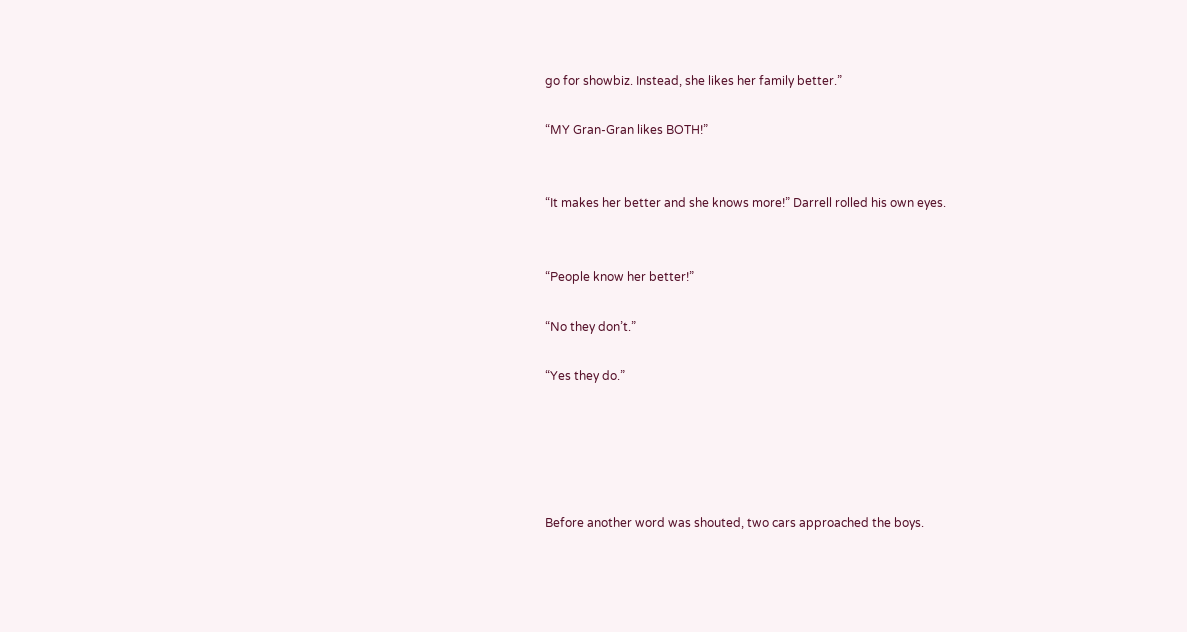go for showbiz. Instead, she likes her family better.”

“MY Gran-Gran likes BOTH!”


“It makes her better and she knows more!” Darrell rolled his own eyes.


“People know her better!”

“No they don’t.”

“Yes they do.”





Before another word was shouted, two cars approached the boys.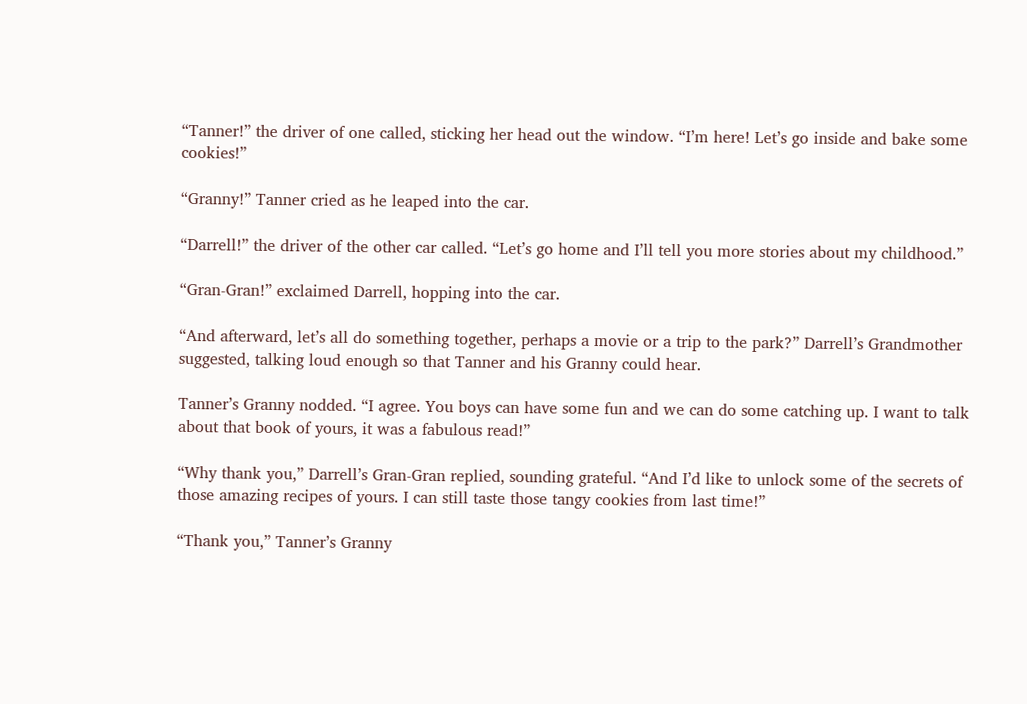“Tanner!” the driver of one called, sticking her head out the window. “I’m here! Let’s go inside and bake some cookies!”

“Granny!” Tanner cried as he leaped into the car.

“Darrell!” the driver of the other car called. “Let’s go home and I’ll tell you more stories about my childhood.”

“Gran-Gran!” exclaimed Darrell, hopping into the car.

“And afterward, let’s all do something together, perhaps a movie or a trip to the park?” Darrell’s Grandmother suggested, talking loud enough so that Tanner and his Granny could hear.

Tanner’s Granny nodded. “I agree. You boys can have some fun and we can do some catching up. I want to talk about that book of yours, it was a fabulous read!”

“Why thank you,” Darrell’s Gran-Gran replied, sounding grateful. “And I’d like to unlock some of the secrets of those amazing recipes of yours. I can still taste those tangy cookies from last time!”

“Thank you,” Tanner’s Granny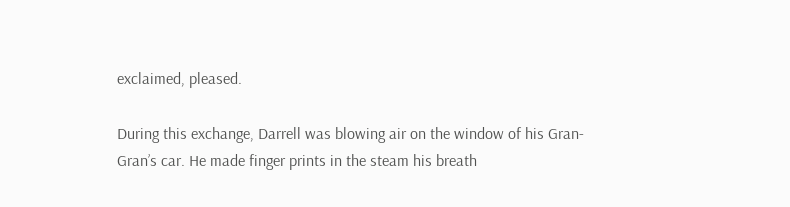exclaimed, pleased.

During this exchange, Darrell was blowing air on the window of his Gran-Gran’s car. He made finger prints in the steam his breath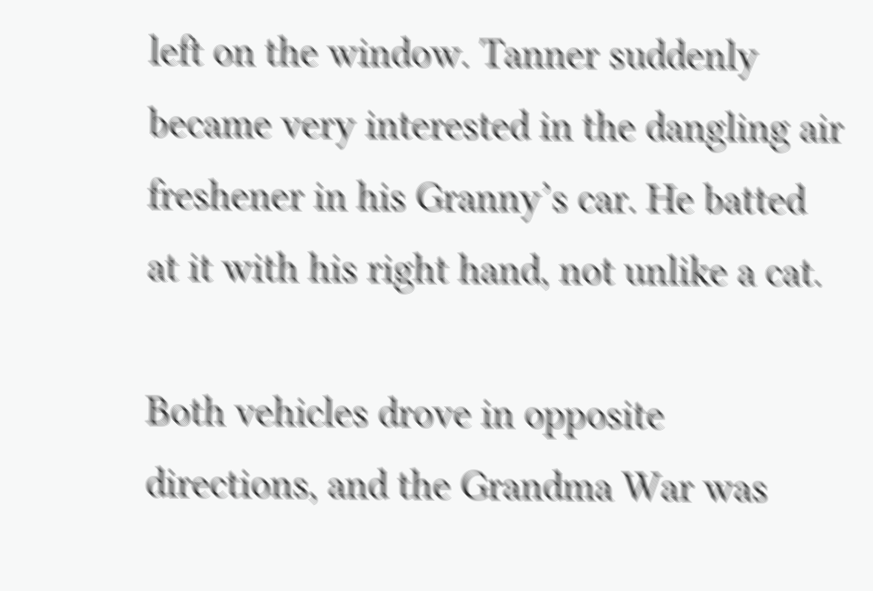left on the window. Tanner suddenly became very interested in the dangling air freshener in his Granny’s car. He batted at it with his right hand, not unlike a cat.

Both vehicles drove in opposite directions, and the Grandma War was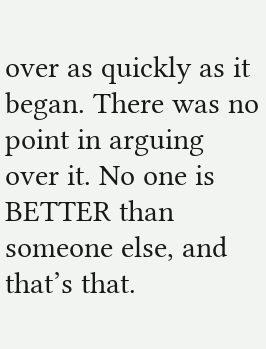over as quickly as it began. There was no point in arguing over it. No one is BETTER than someone else, and that’s that.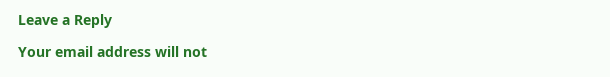Leave a Reply

Your email address will not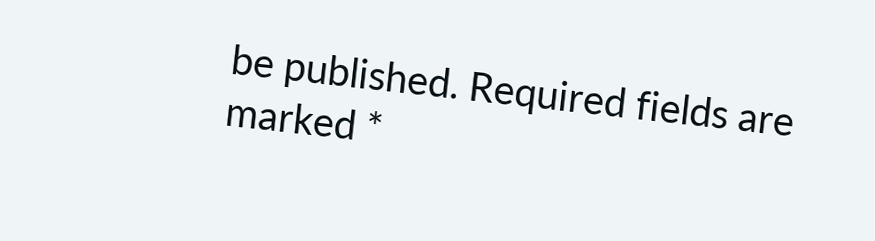be published. Required fields are marked *